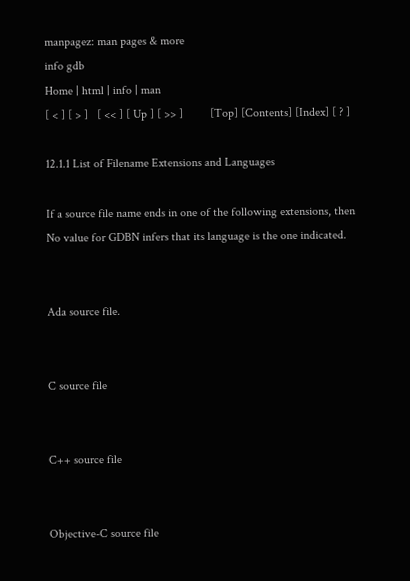manpagez: man pages & more
info gdb
Home | html | info | man
[ < ] [ > ]   [ << ] [ Up ] [ >> ]         [Top] [Contents] [Index] [ ? ]

12.1.1 List of Filename Extensions and Languages

If a source file name ends in one of the following extensions, then No value for GDBN infers that its language is the one indicated.


Ada source file.


C source file


C++ source file


Objective-C source file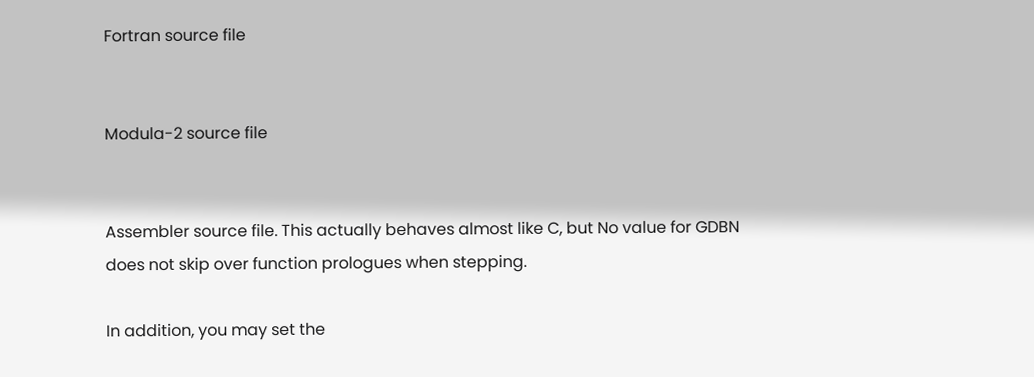Fortran source file


Modula-2 source file


Assembler source file. This actually behaves almost like C, but No value for GDBN does not skip over function prologues when stepping.

In addition, you may set the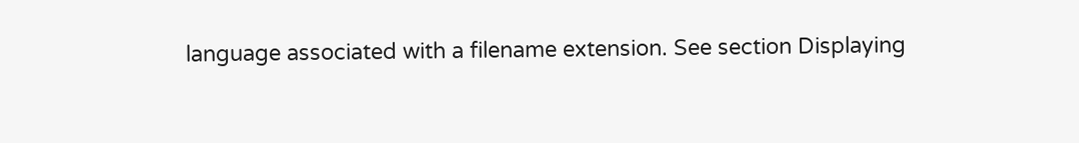language associated with a filename extension. See section Displaying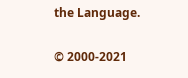the Language.

© 2000-2021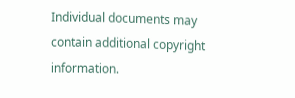Individual documents may contain additional copyright information.